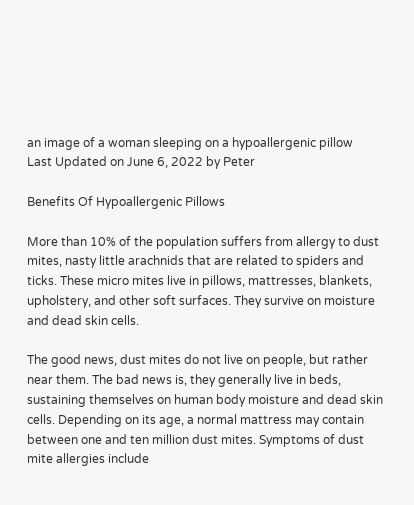an image of a woman sleeping on a hypoallergenic pillow
Last Updated on June 6, 2022 by Peter

Benefits Of Hypoallergenic Pillows

More than 10% of the population suffers from allergy to dust mites, nasty little arachnids that are related to spiders and ticks. These micro mites live in pillows, mattresses, blankets, upholstery, and other soft surfaces. They survive on moisture and dead skin cells.

The good news, dust mites do not live on people, but rather near them. The bad news is, they generally live in beds, sustaining themselves on human body moisture and dead skin cells. Depending on its age, a normal mattress may contain between one and ten million dust mites. Symptoms of dust mite allergies include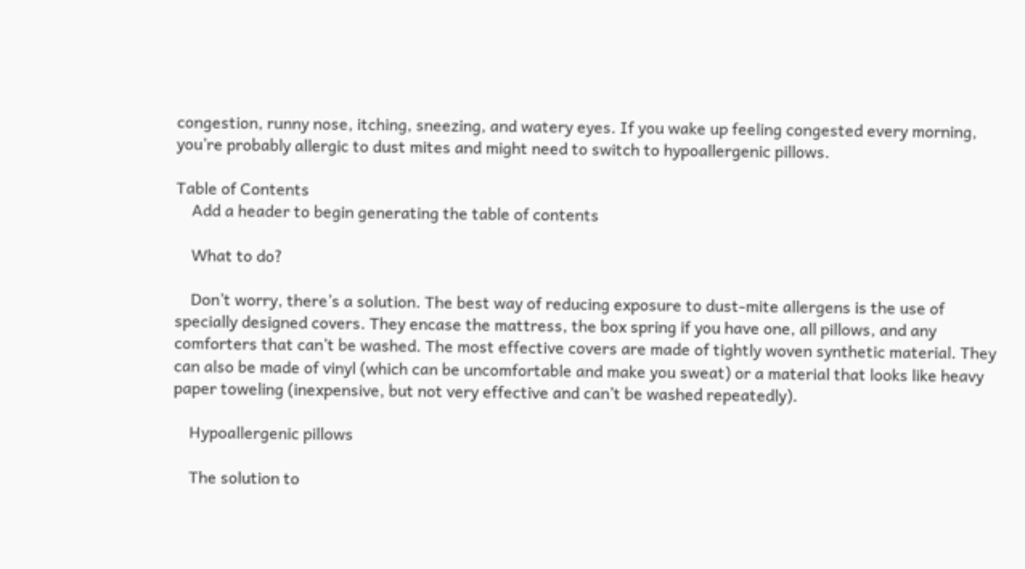congestion, runny nose, itching, sneezing, and watery eyes. If you wake up feeling congested every morning, you’re probably allergic to dust mites and might need to switch to hypoallergenic pillows.

Table of Contents
    Add a header to begin generating the table of contents

    What to do?

    Don’t worry, there’s a solution. The best way of reducing exposure to dust-mite allergens is the use of specially designed covers. They encase the mattress, the box spring if you have one, all pillows, and any comforters that can’t be washed. The most effective covers are made of tightly woven synthetic material. They can also be made of vinyl (which can be uncomfortable and make you sweat) or a material that looks like heavy paper toweling (inexpensive, but not very effective and can’t be washed repeatedly).

    Hypoallergenic pillows

    The solution to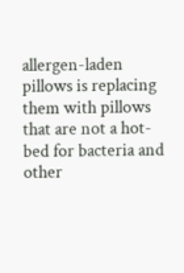allergen-laden pillows is replacing them with pillows that are not a hot-bed for bacteria and other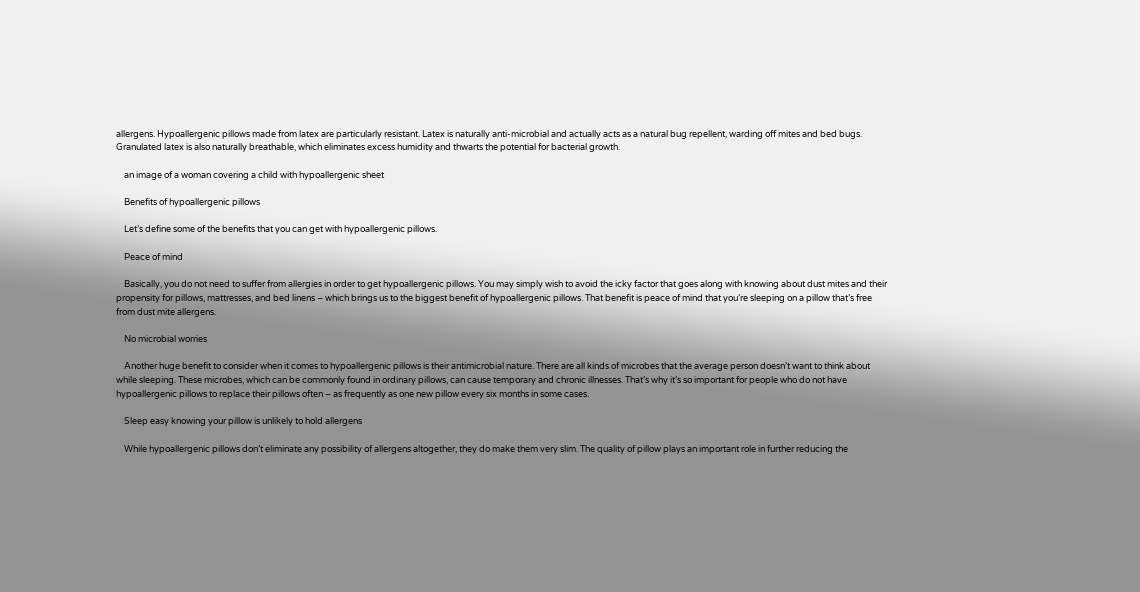allergens. Hypoallergenic pillows made from latex are particularly resistant. Latex is naturally anti-microbial and actually acts as a natural bug repellent, warding off mites and bed bugs. Granulated latex is also naturally breathable, which eliminates excess humidity and thwarts the potential for bacterial growth.

    an image of a woman covering a child with hypoallergenic sheet

    Benefits of hypoallergenic pillows

    Let’s define some of the benefits that you can get with hypoallergenic pillows.

    Peace of mind

    Basically, you do not need to suffer from allergies in order to get hypoallergenic pillows. You may simply wish to avoid the icky factor that goes along with knowing about dust mites and their propensity for pillows, mattresses, and bed linens – which brings us to the biggest benefit of hypoallergenic pillows. That benefit is peace of mind that you’re sleeping on a pillow that’s free from dust mite allergens.

    No microbial worries

    Another huge benefit to consider when it comes to hypoallergenic pillows is their antimicrobial nature. There are all kinds of microbes that the average person doesn’t want to think about while sleeping. These microbes, which can be commonly found in ordinary pillows, can cause temporary and chronic illnesses. That’s why it’s so important for people who do not have hypoallergenic pillows to replace their pillows often – as frequently as one new pillow every six months in some cases.

    Sleep easy knowing your pillow is unlikely to hold allergens

    While hypoallergenic pillows don’t eliminate any possibility of allergens altogether, they do make them very slim. The quality of pillow plays an important role in further reducing the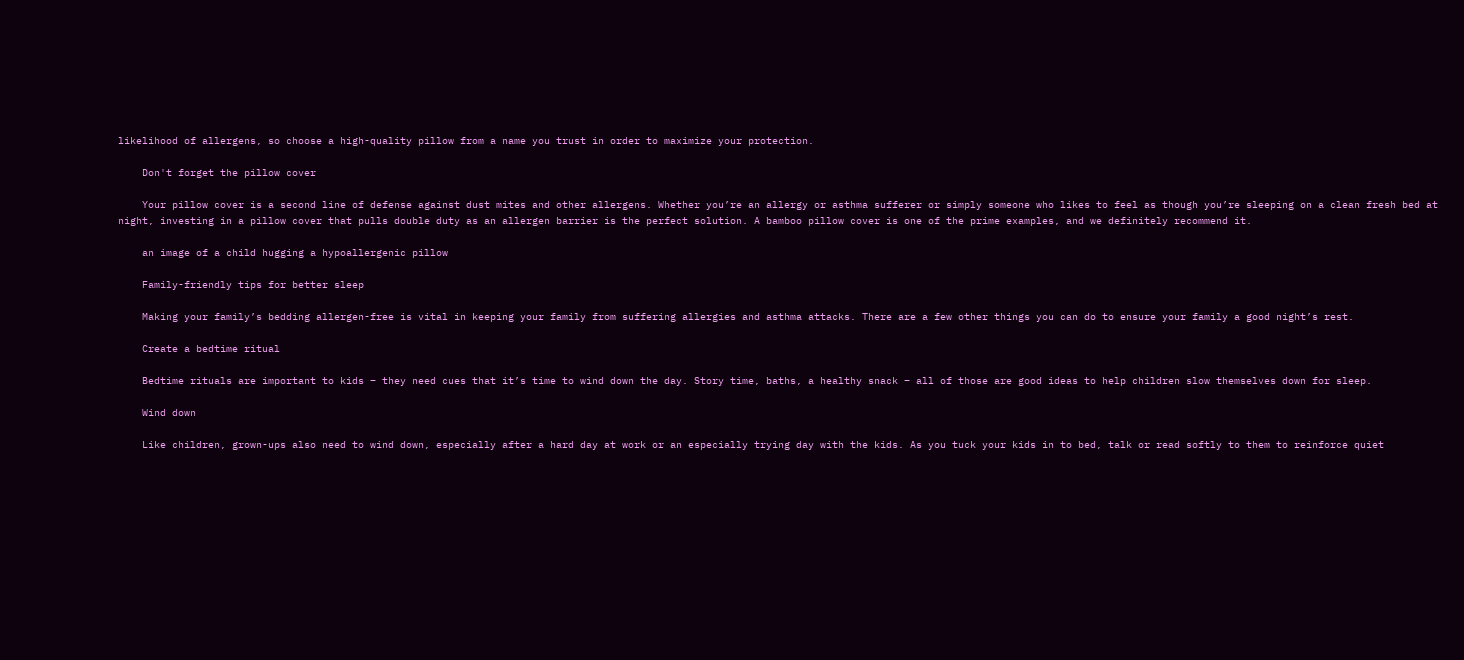likelihood of allergens, so choose a high-quality pillow from a name you trust in order to maximize your protection.

    Don't forget the pillow cover

    Your pillow cover is a second line of defense against dust mites and other allergens. Whether you’re an allergy or asthma sufferer or simply someone who likes to feel as though you’re sleeping on a clean fresh bed at night, investing in a pillow cover that pulls double duty as an allergen barrier is the perfect solution. A bamboo pillow cover is one of the prime examples, and we definitely recommend it.

    an image of a child hugging a hypoallergenic pillow

    Family-friendly tips for better sleep

    Making your family’s bedding allergen-free is vital in keeping your family from suffering allergies and asthma attacks. There are a few other things you can do to ensure your family a good night’s rest.

    Create a bedtime ritual

    Bedtime rituals are important to kids – they need cues that it’s time to wind down the day. Story time, baths, a healthy snack – all of those are good ideas to help children slow themselves down for sleep.

    Wind down

    Like children, grown-ups also need to wind down, especially after a hard day at work or an especially trying day with the kids. As you tuck your kids in to bed, talk or read softly to them to reinforce quiet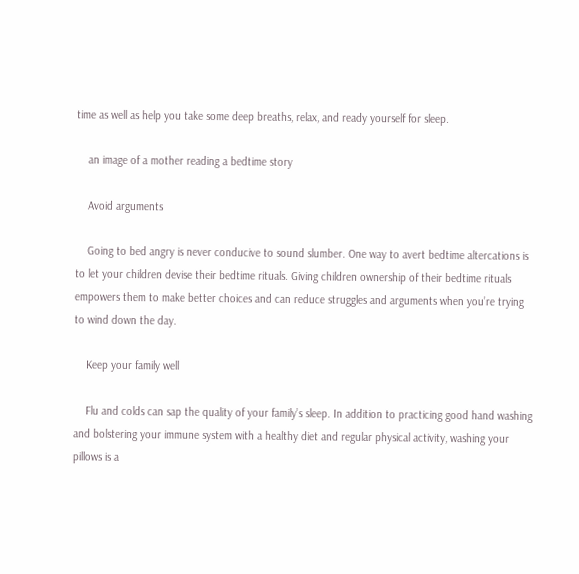time as well as help you take some deep breaths, relax, and ready yourself for sleep.

    an image of a mother reading a bedtime story

    Avoid arguments

    Going to bed angry is never conducive to sound slumber. One way to avert bedtime altercations is to let your children devise their bedtime rituals. Giving children ownership of their bedtime rituals empowers them to make better choices and can reduce struggles and arguments when you’re trying to wind down the day.

    Keep your family well

    Flu and colds can sap the quality of your family’s sleep. In addition to practicing good hand washing and bolstering your immune system with a healthy diet and regular physical activity, washing your pillows is a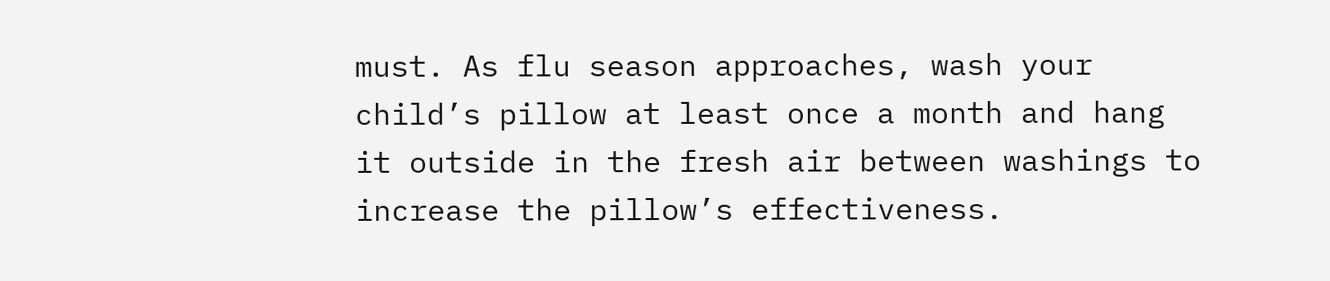must. As flu season approaches, wash your child’s pillow at least once a month and hang it outside in the fresh air between washings to increase the pillow’s effectiveness.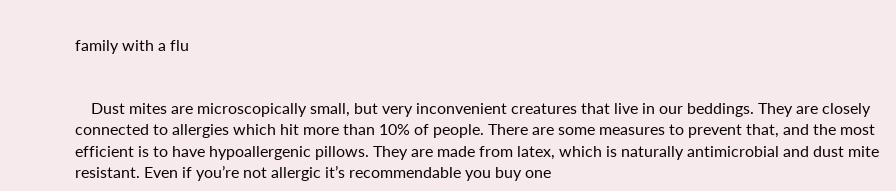family with a flu


    Dust mites are microscopically small, but very inconvenient creatures that live in our beddings. They are closely connected to allergies which hit more than 10% of people. There are some measures to prevent that, and the most efficient is to have hypoallergenic pillows. They are made from latex, which is naturally antimicrobial and dust mite resistant. Even if you’re not allergic it’s recommendable you buy one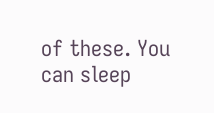of these. You can sleep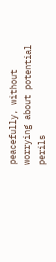peacefully, without worrying about potential perils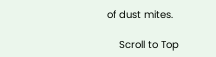of dust mites.

    Scroll to Top